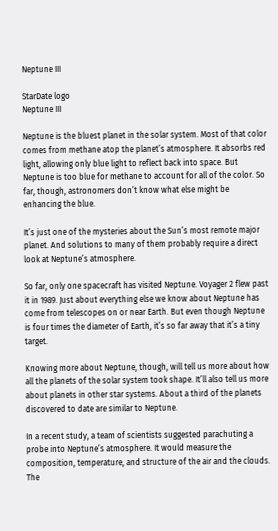Neptune III

StarDate logo
Neptune III

Neptune is the bluest planet in the solar system. Most of that color comes from methane atop the planet’s atmosphere. It absorbs red light, allowing only blue light to reflect back into space. But Neptune is too blue for methane to account for all of the color. So far, though, astronomers don’t know what else might be enhancing the blue.

It’s just one of the mysteries about the Sun’s most remote major planet. And solutions to many of them probably require a direct look at Neptune’s atmosphere.

So far, only one spacecraft has visited Neptune. Voyager 2 flew past it in 1989. Just about everything else we know about Neptune has come from telescopes on or near Earth. But even though Neptune is four times the diameter of Earth, it’s so far away that it’s a tiny target.

Knowing more about Neptune, though, will tell us more about how all the planets of the solar system took shape. It’ll also tell us more about planets in other star systems. About a third of the planets discovered to date are similar to Neptune.

In a recent study, a team of scientists suggested parachuting a probe into Neptune’s atmosphere. It would measure the composition, temperature, and structure of the air and the clouds. The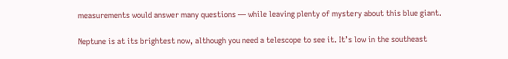measurements would answer many questions — while leaving plenty of mystery about this blue giant.

Neptune is at its brightest now, although you need a telescope to see it. It’s low in the southeast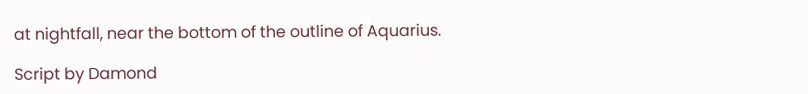at nightfall, near the bottom of the outline of Aquarius.

Script by Damond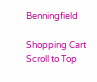Benningfield

Shopping Cart
Scroll to Top